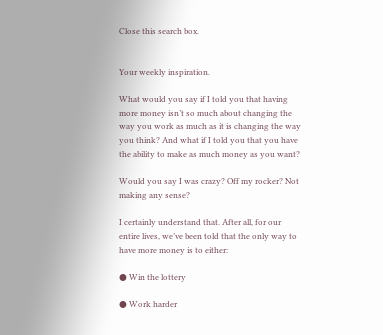Close this search box.


Your weekly inspiration.

What would you say if I told you that having more money isn’t so much about changing the way you work as much as it is changing the way you think? And what if I told you that you have the ability to make as much money as you want?

Would you say I was crazy? Off my rocker? Not making any sense?

I certainly understand that. After all, for our entire lives, we’ve been told that the only way to have more money is to either:

● Win the lottery

● Work harder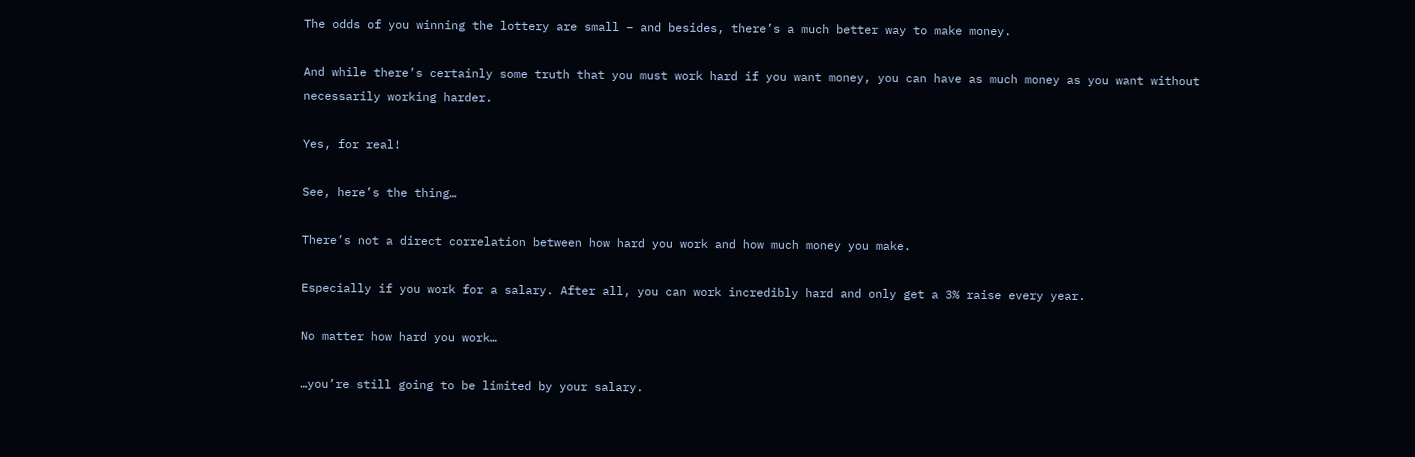The odds of you winning the lottery are small – and besides, there’s a much better way to make money.

And while there’s certainly some truth that you must work hard if you want money, you can have as much money as you want without necessarily working harder.

Yes, for real!

See, here’s the thing…

There’s not a direct correlation between how hard you work and how much money you make.

Especially if you work for a salary. After all, you can work incredibly hard and only get a 3% raise every year.

No matter how hard you work…

…you’re still going to be limited by your salary.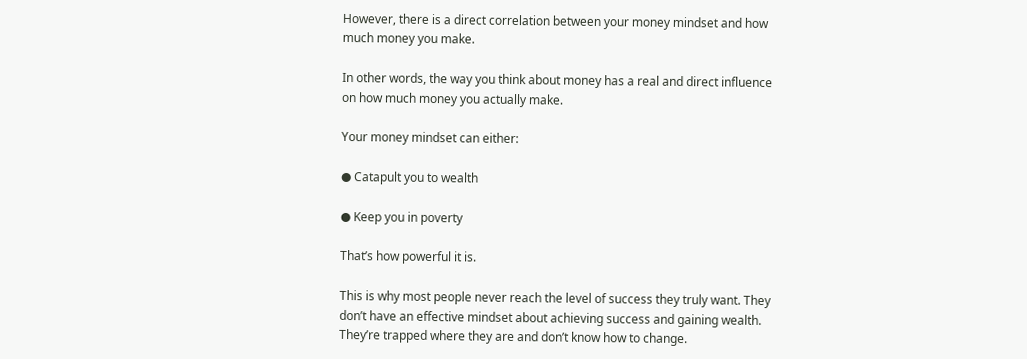However, there is a direct correlation between your money mindset and how much money you make.

In other words, the way you think about money has a real and direct influence on how much money you actually make.

Your money mindset can either:

● Catapult you to wealth

● Keep you in poverty

That’s how powerful it is.

This is why most people never reach the level of success they truly want. They don’t have an effective mindset about achieving success and gaining wealth. They’re trapped where they are and don’t know how to change.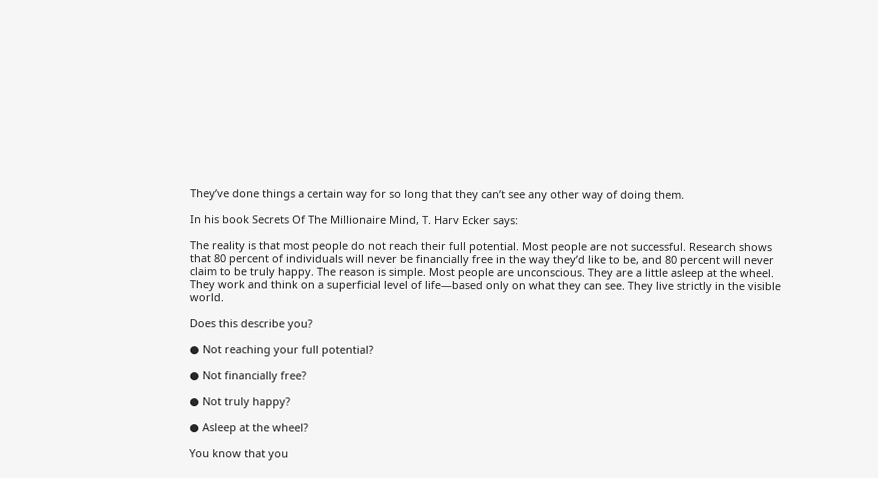They’ve done things a certain way for so long that they can’t see any other way of doing them.

In his book Secrets Of The Millionaire Mind, T. Harv Ecker says:

The reality is that most people do not reach their full potential. Most people are not successful. Research shows that 80 percent of individuals will never be financially free in the way they’d like to be, and 80 percent will never claim to be truly happy. The reason is simple. Most people are unconscious. They are a little asleep at the wheel. They work and think on a superficial level of life—based only on what they can see. They live strictly in the visible world.

Does this describe you?

● Not reaching your full potential?

● Not financially free?

● Not truly happy?

● Asleep at the wheel?

You know that you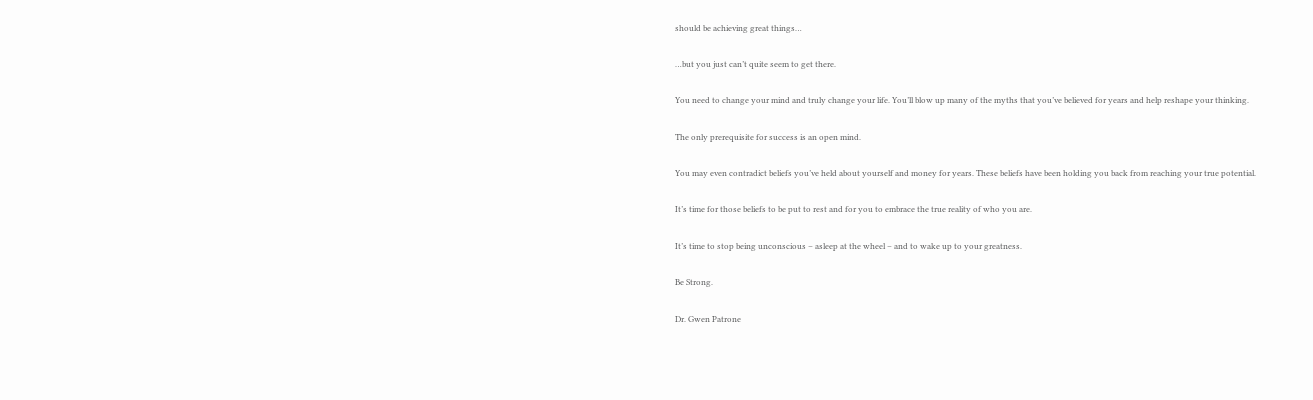should be achieving great things…

…but you just can’t quite seem to get there.

You need to change your mind and truly change your life. You’ll blow up many of the myths that you’ve believed for years and help reshape your thinking.

The only prerequisite for success is an open mind.

You may even contradict beliefs you’ve held about yourself and money for years. These beliefs have been holding you back from reaching your true potential.

It’s time for those beliefs to be put to rest and for you to embrace the true reality of who you are.

It’s time to stop being unconscious – asleep at the wheel – and to wake up to your greatness.

Be Strong.

Dr. Gwen Patrone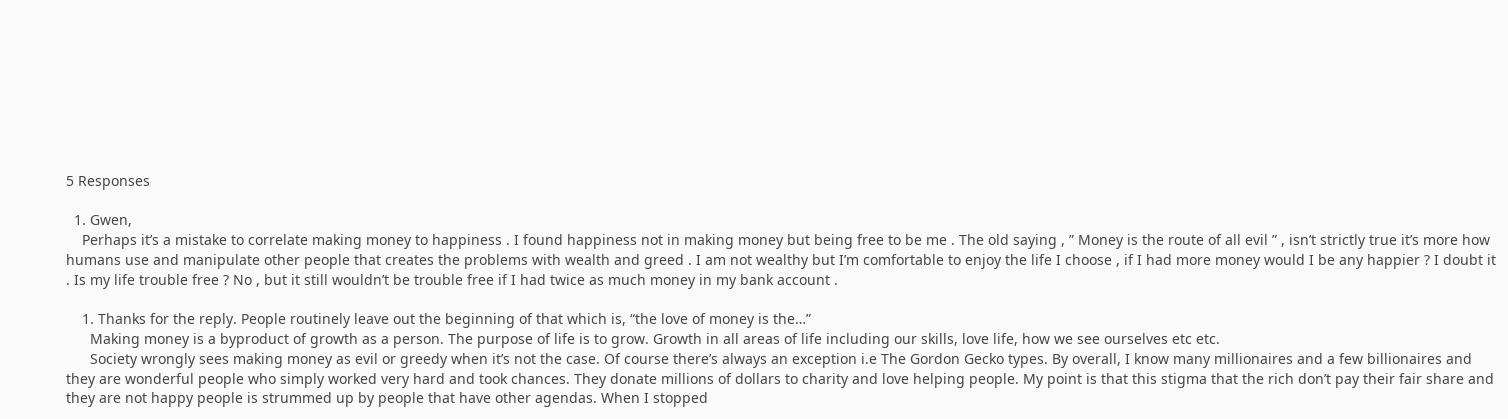5 Responses

  1. Gwen,
    Perhaps it’s a mistake to correlate making money to happiness . I found happiness not in making money but being free to be me . The old saying , ” Money is the route of all evil ” , isn’t strictly true it’s more how humans use and manipulate other people that creates the problems with wealth and greed . I am not wealthy but I’m comfortable to enjoy the life I choose , if I had more money would I be any happier ? I doubt it . Is my life trouble free ? No , but it still wouldn’t be trouble free if I had twice as much money in my bank account .

    1. Thanks for the reply. People routinely leave out the beginning of that which is, “the love of money is the…”
      Making money is a byproduct of growth as a person. The purpose of life is to grow. Growth in all areas of life including our skills, love life, how we see ourselves etc etc.
      Society wrongly sees making money as evil or greedy when it’s not the case. Of course there’s always an exception i.e The Gordon Gecko types. By overall, I know many millionaires and a few billionaires and they are wonderful people who simply worked very hard and took chances. They donate millions of dollars to charity and love helping people. My point is that this stigma that the rich don’t pay their fair share and they are not happy people is strummed up by people that have other agendas. When I stopped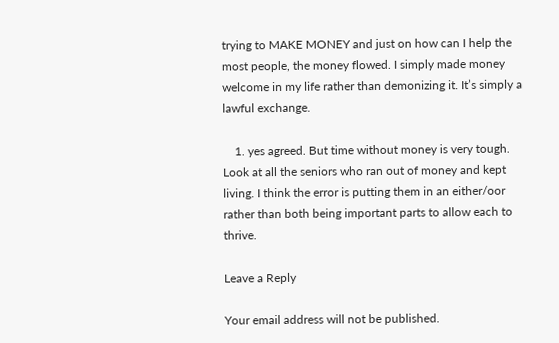trying to MAKE MONEY and just on how can I help the most people, the money flowed. I simply made money welcome in my life rather than demonizing it. It’s simply a lawful exchange.

    1. yes agreed. But time without money is very tough. Look at all the seniors who ran out of money and kept living. I think the error is putting them in an either/oor rather than both being important parts to allow each to thrive.

Leave a Reply

Your email address will not be published.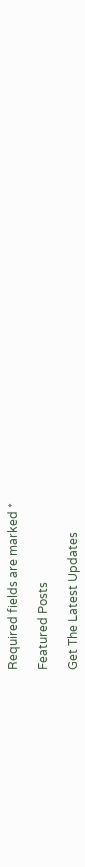Required fields are marked *

Featured Posts

Get The Latest Updates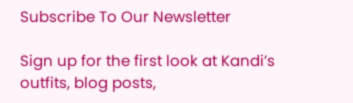Subscribe To Our Newsletter

Sign up for the first look at Kandi’s outfits, blog posts,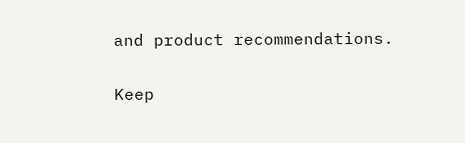and product recommendations.

Keep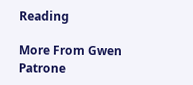Reading

More From Gwen Patrone